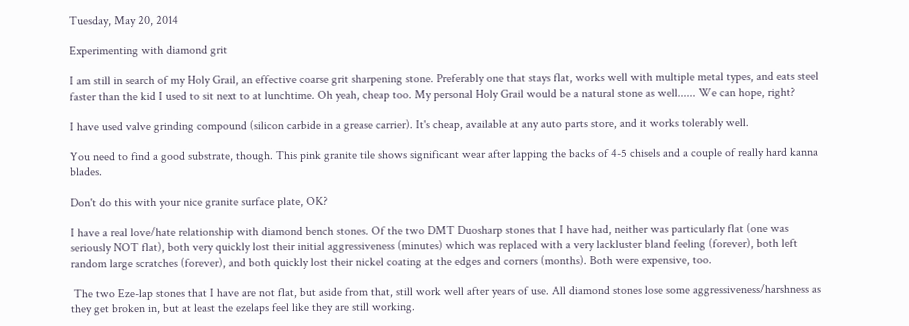Tuesday, May 20, 2014

Experimenting with diamond grit

I am still in search of my Holy Grail, an effective coarse grit sharpening stone. Preferably one that stays flat, works well with multiple metal types, and eats steel faster than the kid I used to sit next to at lunchtime. Oh yeah, cheap too. My personal Holy Grail would be a natural stone as well...... We can hope, right?

I have used valve grinding compound (silicon carbide in a grease carrier). It's cheap, available at any auto parts store, and it works tolerably well.

You need to find a good substrate, though. This pink granite tile shows significant wear after lapping the backs of 4-5 chisels and a couple of really hard kanna blades.

Don't do this with your nice granite surface plate, OK?

I have a real love/hate relationship with diamond bench stones. Of the two DMT Duosharp stones that I have had, neither was particularly flat (one was seriously NOT flat), both very quickly lost their initial aggressiveness (minutes) which was replaced with a very lackluster bland feeling (forever), both left random large scratches (forever), and both quickly lost their nickel coating at the edges and corners (months). Both were expensive, too.

 The two Eze-lap stones that I have are not flat, but aside from that, still work well after years of use. All diamond stones lose some aggressiveness/harshness as they get broken in, but at least the ezelaps feel like they are still working.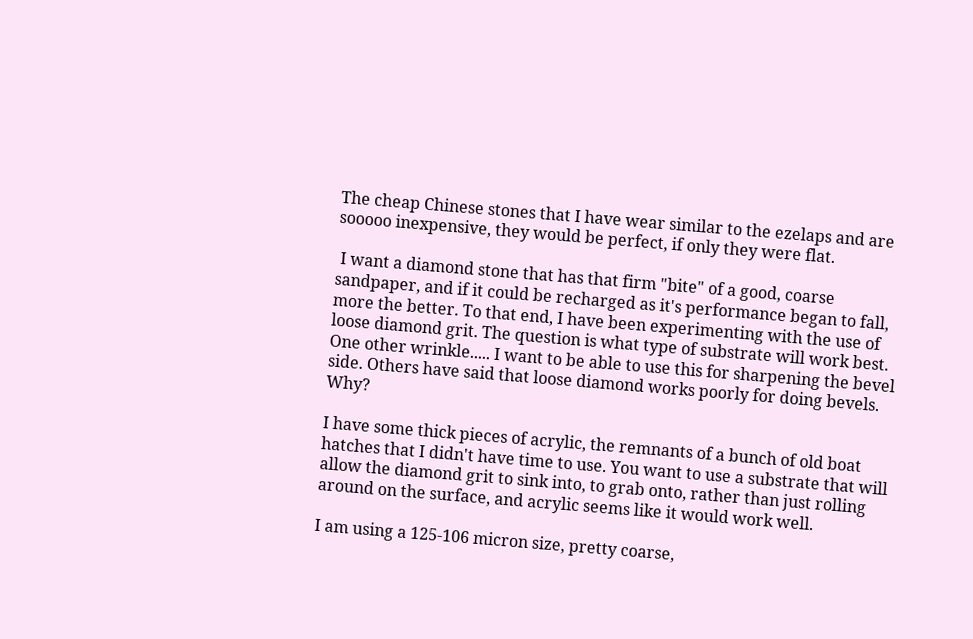The cheap Chinese stones that I have wear similar to the ezelaps and are sooooo inexpensive, they would be perfect, if only they were flat.

 I want a diamond stone that has that firm "bite" of a good, coarse sandpaper, and if it could be recharged as it's performance began to fall, more the better. To that end, I have been experimenting with the use of loose diamond grit. The question is what type of substrate will work best. One other wrinkle..... I want to be able to use this for sharpening the bevel side. Others have said that loose diamond works poorly for doing bevels. Why?

I have some thick pieces of acrylic, the remnants of a bunch of old boat hatches that I didn't have time to use. You want to use a substrate that will allow the diamond grit to sink into, to grab onto, rather than just rolling around on the surface, and acrylic seems like it would work well.

I am using a 125-106 micron size, pretty coarse,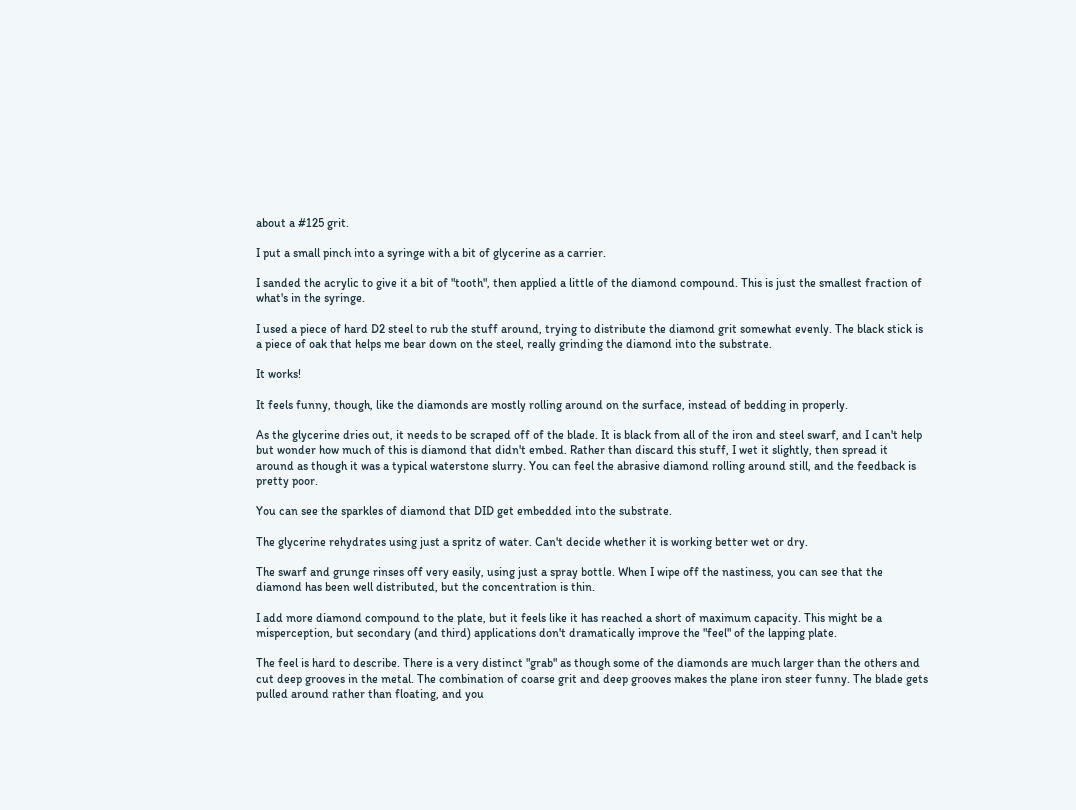about a #125 grit.

I put a small pinch into a syringe with a bit of glycerine as a carrier.

I sanded the acrylic to give it a bit of "tooth", then applied a little of the diamond compound. This is just the smallest fraction of what's in the syringe.

I used a piece of hard D2 steel to rub the stuff around, trying to distribute the diamond grit somewhat evenly. The black stick is a piece of oak that helps me bear down on the steel, really grinding the diamond into the substrate.

It works!

It feels funny, though, like the diamonds are mostly rolling around on the surface, instead of bedding in properly.

As the glycerine dries out, it needs to be scraped off of the blade. It is black from all of the iron and steel swarf, and I can't help but wonder how much of this is diamond that didn't embed. Rather than discard this stuff, I wet it slightly, then spread it around as though it was a typical waterstone slurry. You can feel the abrasive diamond rolling around still, and the feedback is pretty poor.

You can see the sparkles of diamond that DID get embedded into the substrate.

The glycerine rehydrates using just a spritz of water. Can't decide whether it is working better wet or dry.

The swarf and grunge rinses off very easily, using just a spray bottle. When I wipe off the nastiness, you can see that the diamond has been well distributed, but the concentration is thin.

I add more diamond compound to the plate, but it feels like it has reached a short of maximum capacity. This might be a misperception, but secondary (and third) applications don't dramatically improve the "feel" of the lapping plate.

The feel is hard to describe. There is a very distinct "grab" as though some of the diamonds are much larger than the others and cut deep grooves in the metal. The combination of coarse grit and deep grooves makes the plane iron steer funny. The blade gets pulled around rather than floating, and you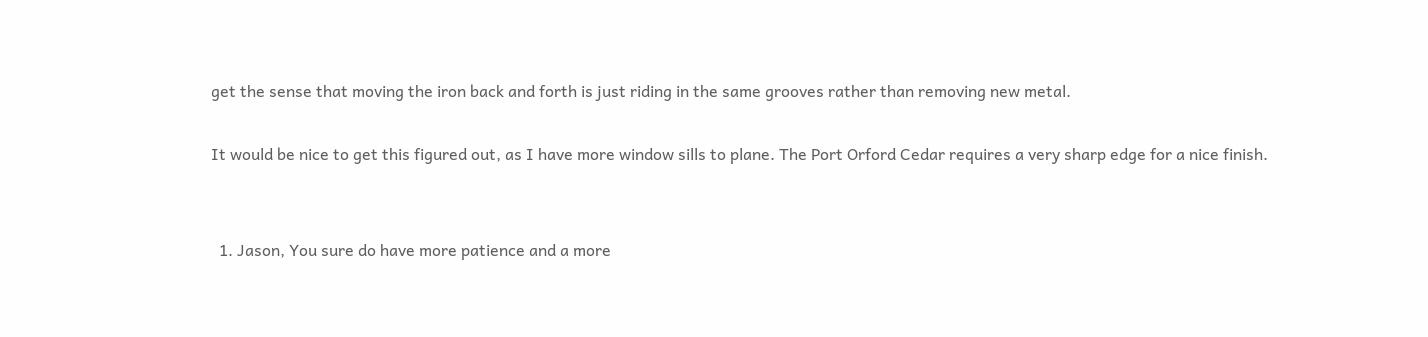get the sense that moving the iron back and forth is just riding in the same grooves rather than removing new metal.

It would be nice to get this figured out, as I have more window sills to plane. The Port Orford Cedar requires a very sharp edge for a nice finish.


  1. Jason, You sure do have more patience and a more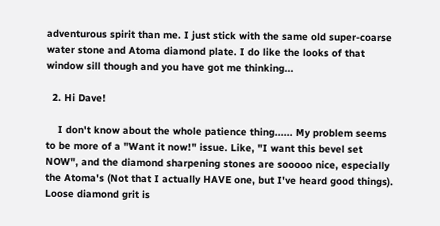adventurous spirit than me. I just stick with the same old super-coarse water stone and Atoma diamond plate. I do like the looks of that window sill though and you have got me thinking...

  2. Hi Dave!

    I don't know about the whole patience thing...... My problem seems to be more of a "Want it now!" issue. Like, "I want this bevel set NOW", and the diamond sharpening stones are sooooo nice, especially the Atoma's (Not that I actually HAVE one, but I've heard good things). Loose diamond grit is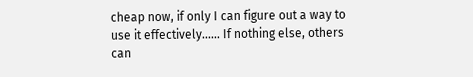cheap now, if only I can figure out a way to use it effectively...... If nothing else, others can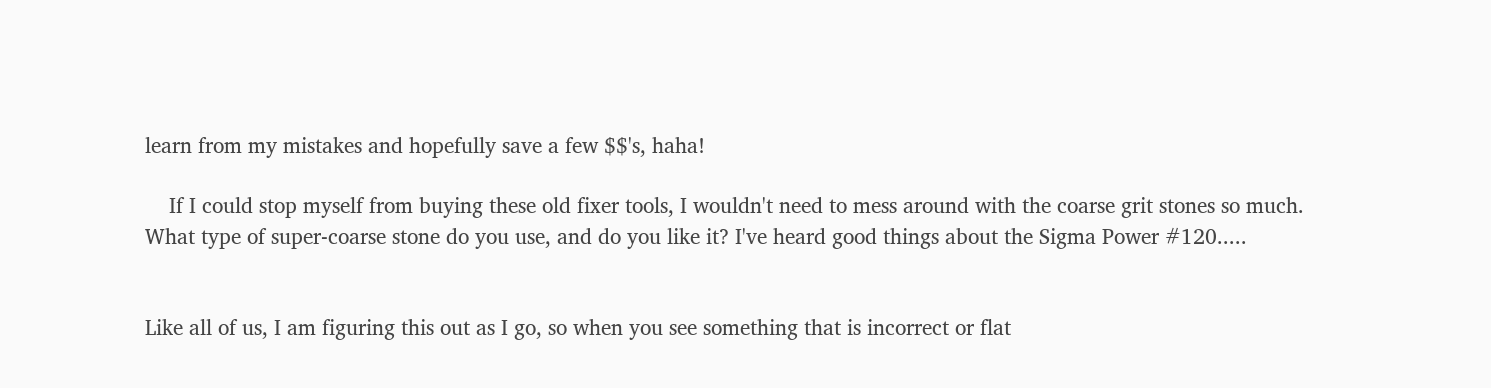learn from my mistakes and hopefully save a few $$'s, haha!

    If I could stop myself from buying these old fixer tools, I wouldn't need to mess around with the coarse grit stones so much. What type of super-coarse stone do you use, and do you like it? I've heard good things about the Sigma Power #120.....


Like all of us, I am figuring this out as I go, so when you see something that is incorrect or flat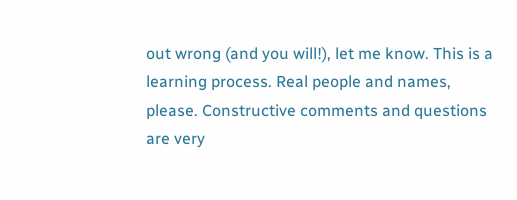out wrong (and you will!), let me know. This is a learning process. Real people and names, please. Constructive comments and questions are very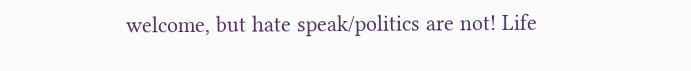welcome, but hate speak/politics are not! Life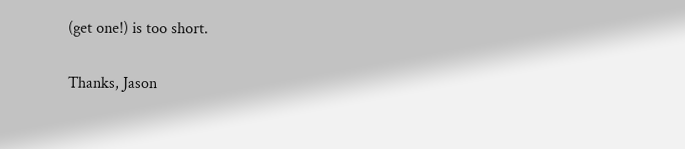(get one!) is too short.

Thanks, Jason